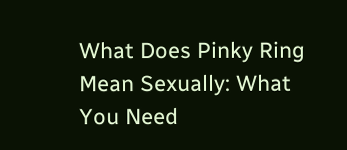What Does Pinky Ring Mean Sexually: What You Need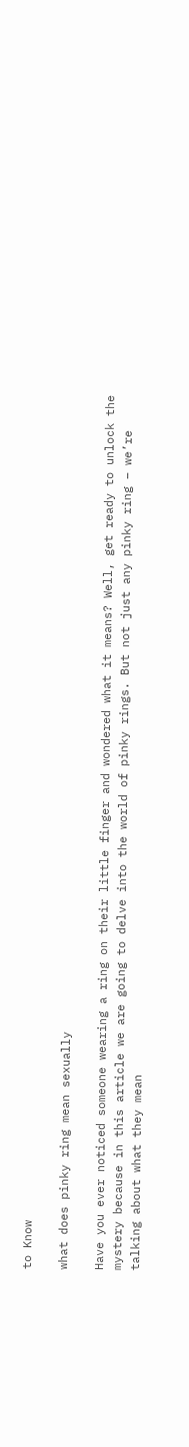to Know

what does pinky ring mean sexually

Have you ever noticed someone wearing a ring on their little finger and wondered what it means? Well, get ready to unlock the mystery because in this article we are going to delve into the world of pinky rings. But not just any pinky ring – we’re talking about what they mean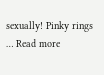sexually! Pinky rings … Read more